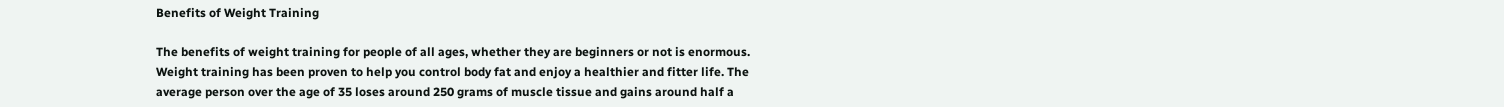Benefits of Weight Training

The benefits of weight training for people of all ages, whether they are beginners or not is enormous.  Weight training has been proven to help you control body fat and enjoy a healthier and fitter life. The average person over the age of 35 loses around 250 grams of muscle tissue and gains around half a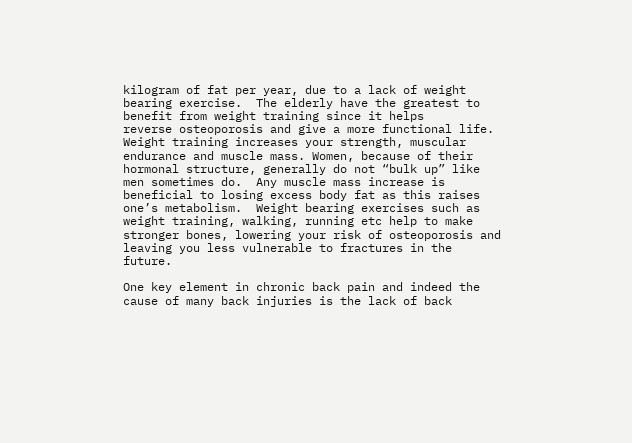kilogram of fat per year, due to a lack of weight bearing exercise.  The elderly have the greatest to benefit from weight training since it helps
reverse osteoporosis and give a more functional life. Weight training increases your strength, muscular endurance and muscle mass. Women, because of their hormonal structure, generally do not “bulk up” like men sometimes do.  Any muscle mass increase is beneficial to losing excess body fat as this raises one’s metabolism.  Weight bearing exercises such as weight training, walking, running etc help to make stronger bones, lowering your risk of osteoporosis and leaving you less vulnerable to fractures in the future.

One key element in chronic back pain and indeed the cause of many back injuries is the lack of back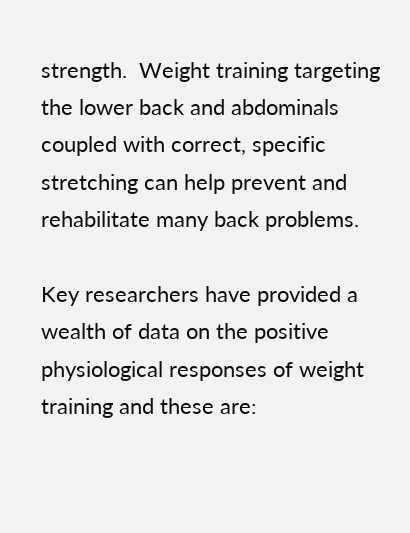strength.  Weight training targeting the lower back and abdominals coupled with correct, specific stretching can help prevent and rehabilitate many back problems.

Key researchers have provided a wealth of data on the positive physiological responses of weight training and these are: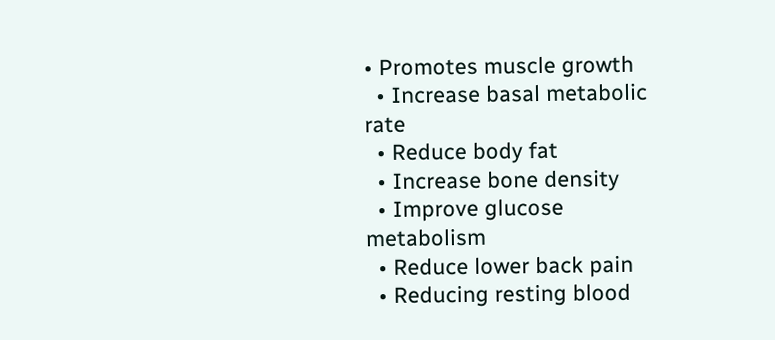• Promotes muscle growth
  • Increase basal metabolic rate
  • Reduce body fat
  • Increase bone density
  • Improve glucose metabolism
  • Reduce lower back pain
  • Reducing resting blood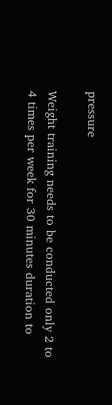pressure

Weight training needs to be conducted only 2 to 4 times per week for 30 minutes duration to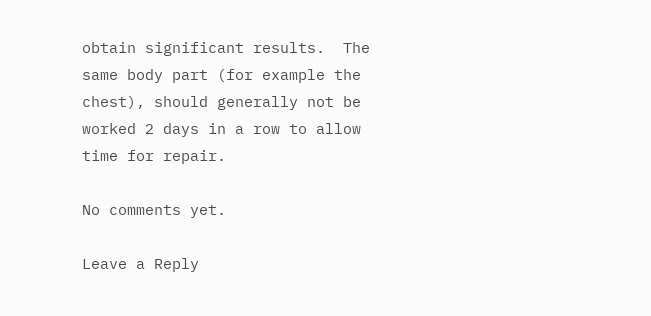obtain significant results.  The same body part (for example the chest), should generally not be worked 2 days in a row to allow time for repair.

No comments yet.

Leave a Reply